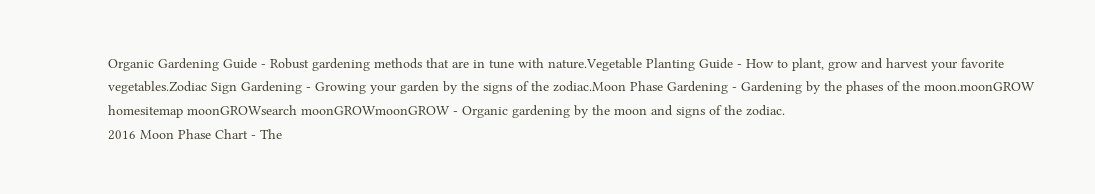Organic Gardening Guide - Robust gardening methods that are in tune with nature.Vegetable Planting Guide - How to plant, grow and harvest your favorite vegetables.Zodiac Sign Gardening - Growing your garden by the signs of the zodiac.Moon Phase Gardening - Gardening by the phases of the moon.moonGROW homesitemap moonGROWsearch moonGROWmoonGROW - Organic gardening by the moon and signs of the zodiac.
2016 Moon Phase Chart - The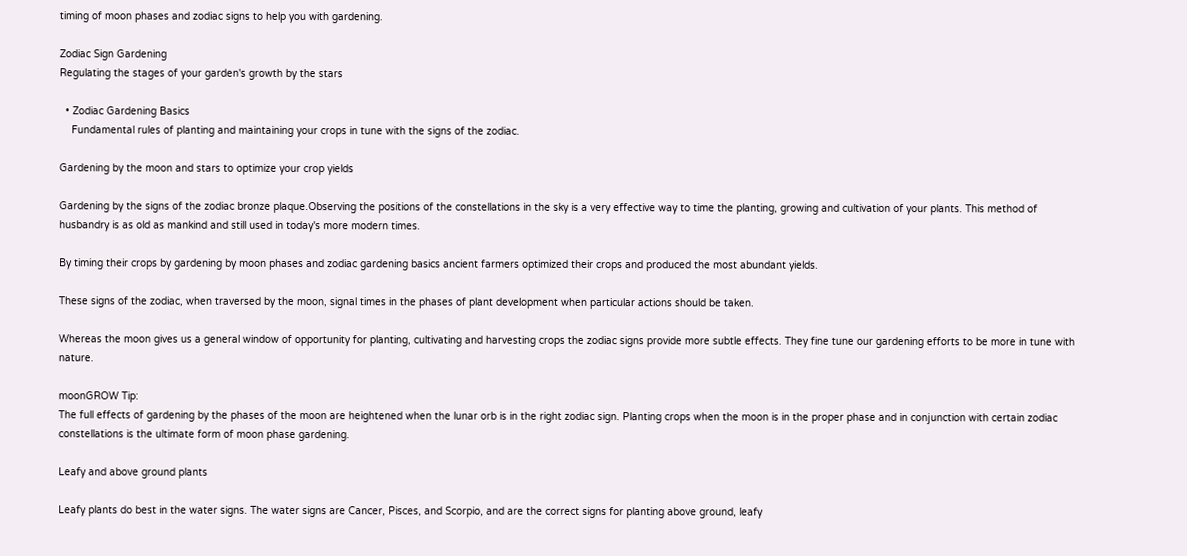timing of moon phases and zodiac signs to help you with gardening.

Zodiac Sign Gardening
Regulating the stages of your garden's growth by the stars

  • Zodiac Gardening Basics
    Fundamental rules of planting and maintaining your crops in tune with the signs of the zodiac.

Gardening by the moon and stars to optimize your crop yields

Gardening by the signs of the zodiac bronze plaque.Observing the positions of the constellations in the sky is a very effective way to time the planting, growing and cultivation of your plants. This method of husbandry is as old as mankind and still used in today's more modern times.

By timing their crops by gardening by moon phases and zodiac gardening basics ancient farmers optimized their crops and produced the most abundant yields.

These signs of the zodiac, when traversed by the moon, signal times in the phases of plant development when particular actions should be taken.

Whereas the moon gives us a general window of opportunity for planting, cultivating and harvesting crops the zodiac signs provide more subtle effects. They fine tune our gardening efforts to be more in tune with nature.

moonGROW Tip:
The full effects of gardening by the phases of the moon are heightened when the lunar orb is in the right zodiac sign. Planting crops when the moon is in the proper phase and in conjunction with certain zodiac constellations is the ultimate form of moon phase gardening.

Leafy and above ground plants

Leafy plants do best in the water signs. The water signs are Cancer, Pisces, and Scorpio, and are the correct signs for planting above ground, leafy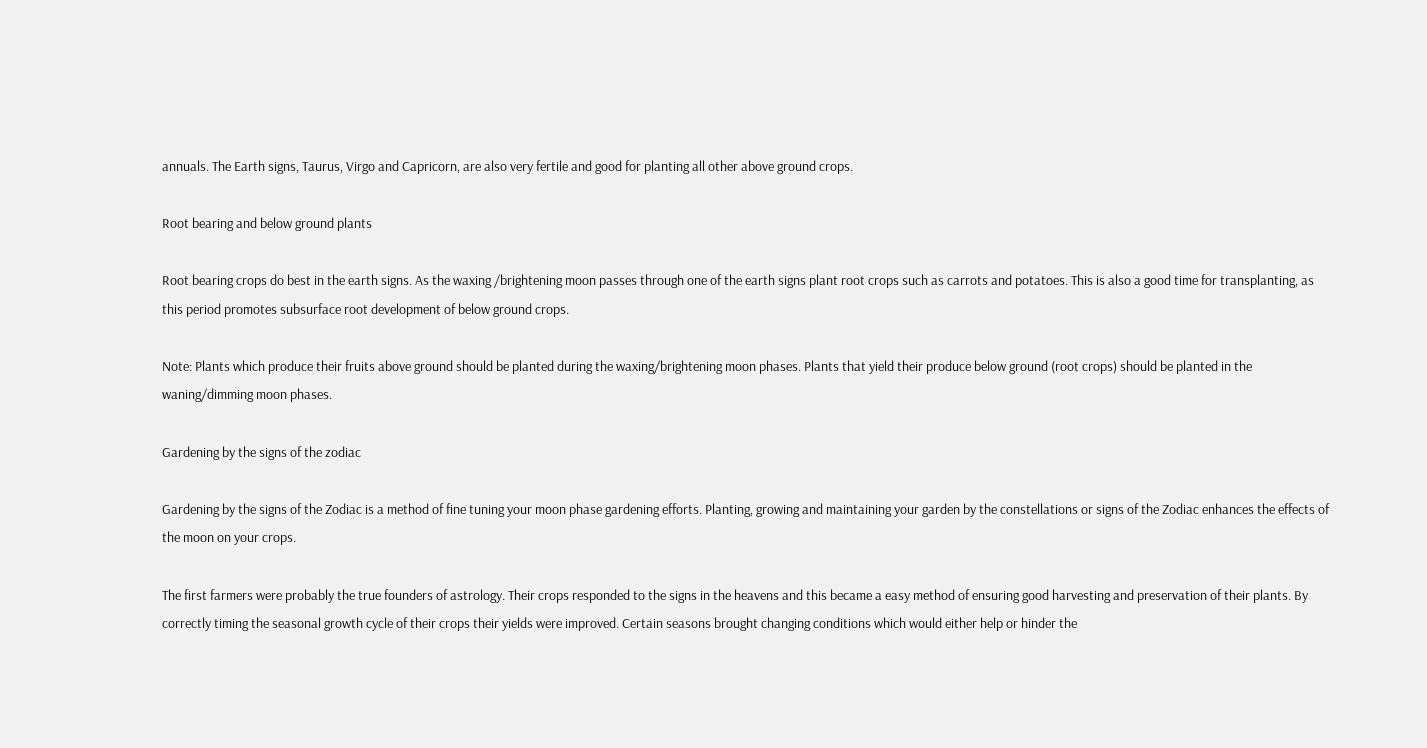annuals. The Earth signs, Taurus, Virgo and Capricorn, are also very fertile and good for planting all other above ground crops.

Root bearing and below ground plants

Root bearing crops do best in the earth signs. As the waxing /brightening moon passes through one of the earth signs plant root crops such as carrots and potatoes. This is also a good time for transplanting, as this period promotes subsurface root development of below ground crops.

Note: Plants which produce their fruits above ground should be planted during the waxing/brightening moon phases. Plants that yield their produce below ground (root crops) should be planted in the waning/dimming moon phases.

Gardening by the signs of the zodiac

Gardening by the signs of the Zodiac is a method of fine tuning your moon phase gardening efforts. Planting, growing and maintaining your garden by the constellations or signs of the Zodiac enhances the effects of the moon on your crops.

The first farmers were probably the true founders of astrology. Their crops responded to the signs in the heavens and this became a easy method of ensuring good harvesting and preservation of their plants. By correctly timing the seasonal growth cycle of their crops their yields were improved. Certain seasons brought changing conditions which would either help or hinder the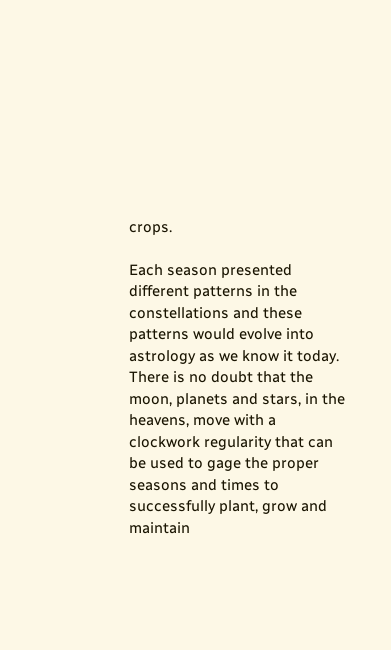crops.

Each season presented different patterns in the constellations and these patterns would evolve into astrology as we know it today. There is no doubt that the moon, planets and stars, in the heavens, move with a clockwork regularity that can be used to gage the proper seasons and times to successfully plant, grow and maintain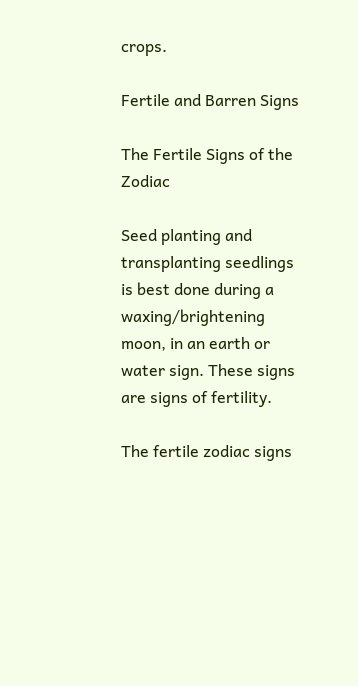crops.

Fertile and Barren Signs

The Fertile Signs of the Zodiac

Seed planting and transplanting seedlings is best done during a waxing/brightening moon, in an earth or water sign. These signs are signs of fertility.

The fertile zodiac signs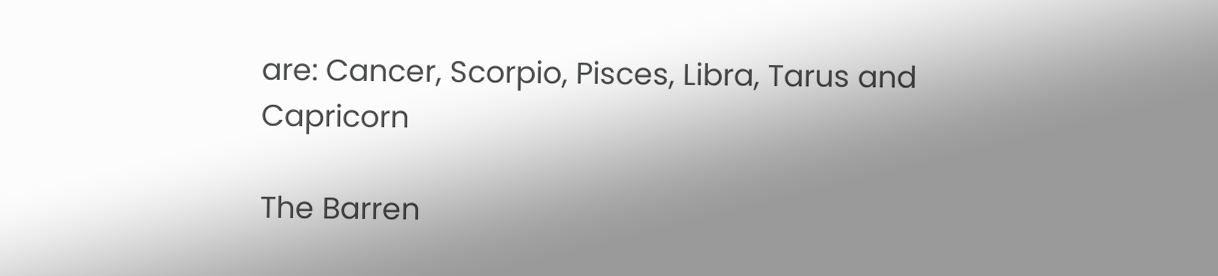are: Cancer, Scorpio, Pisces, Libra, Tarus and Capricorn

The Barren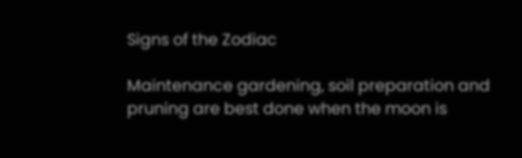Signs of the Zodiac

Maintenance gardening, soil preparation and pruning are best done when the moon is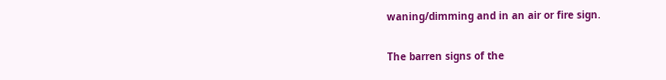waning/dimming and in an air or fire sign.

The barren signs of the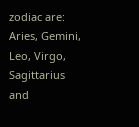zodiac are: Aries, Gemini, Leo, Virgo, Sagittarius and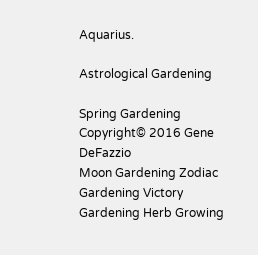Aquarius.

Astrological Gardening

Spring Gardening
Copyright© 2016 Gene DeFazzio
Moon Gardening Zodiac Gardening Victory Gardening Herb Growing